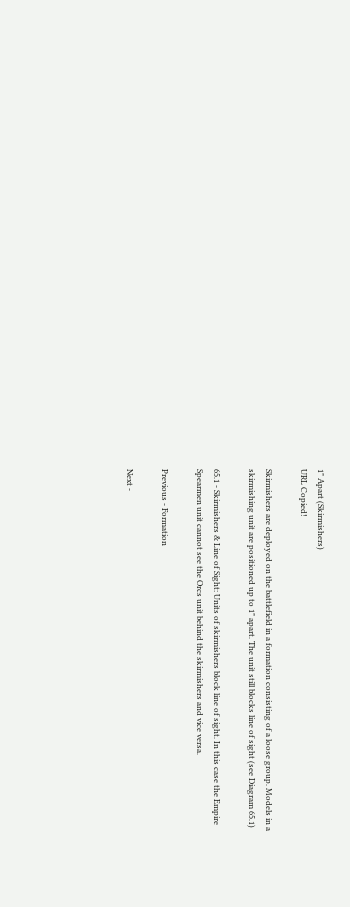1" Apart (Skirmishers)
URL Copied!

Skirmishers are deployed on the battlefield in a formation consisting of a loose group. Models in a skirmishing unit are positioned up to 1" apart. The unit still blocks line of sight (see Diagram 65.1)

65.1 - Skirmishers & Line of Sight: Units of skirmishers block line of sight. In this case the Empire Spearmen unit cannot see the Orcs unit behind the skirmishers and vice versa.

Previous - Formation

Next -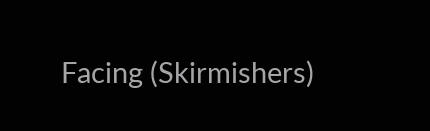Facing (Skirmishers)